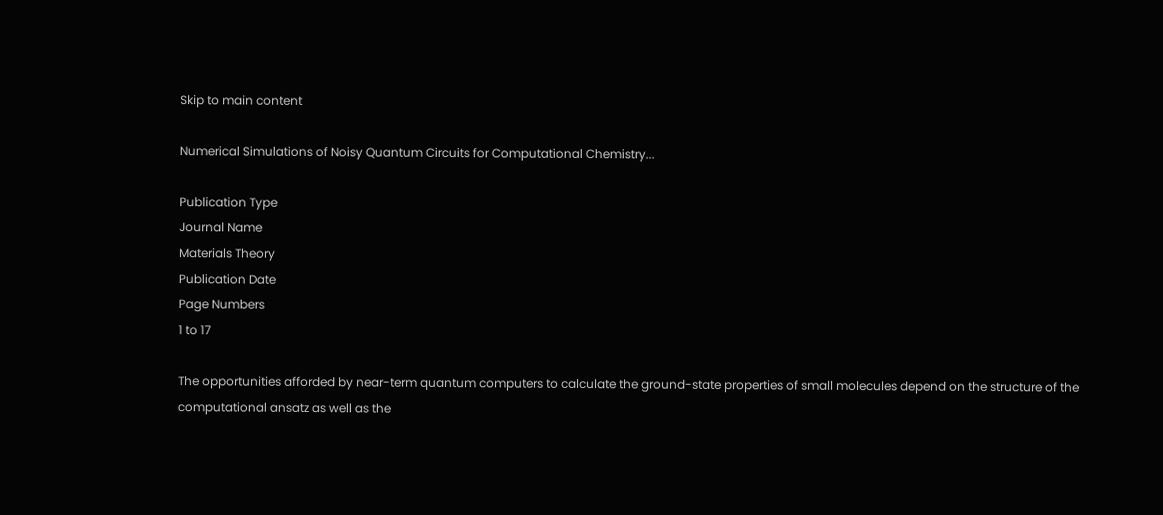Skip to main content

Numerical Simulations of Noisy Quantum Circuits for Computational Chemistry...

Publication Type
Journal Name
Materials Theory
Publication Date
Page Numbers
1 to 17

The opportunities afforded by near-term quantum computers to calculate the ground-state properties of small molecules depend on the structure of the computational ansatz as well as the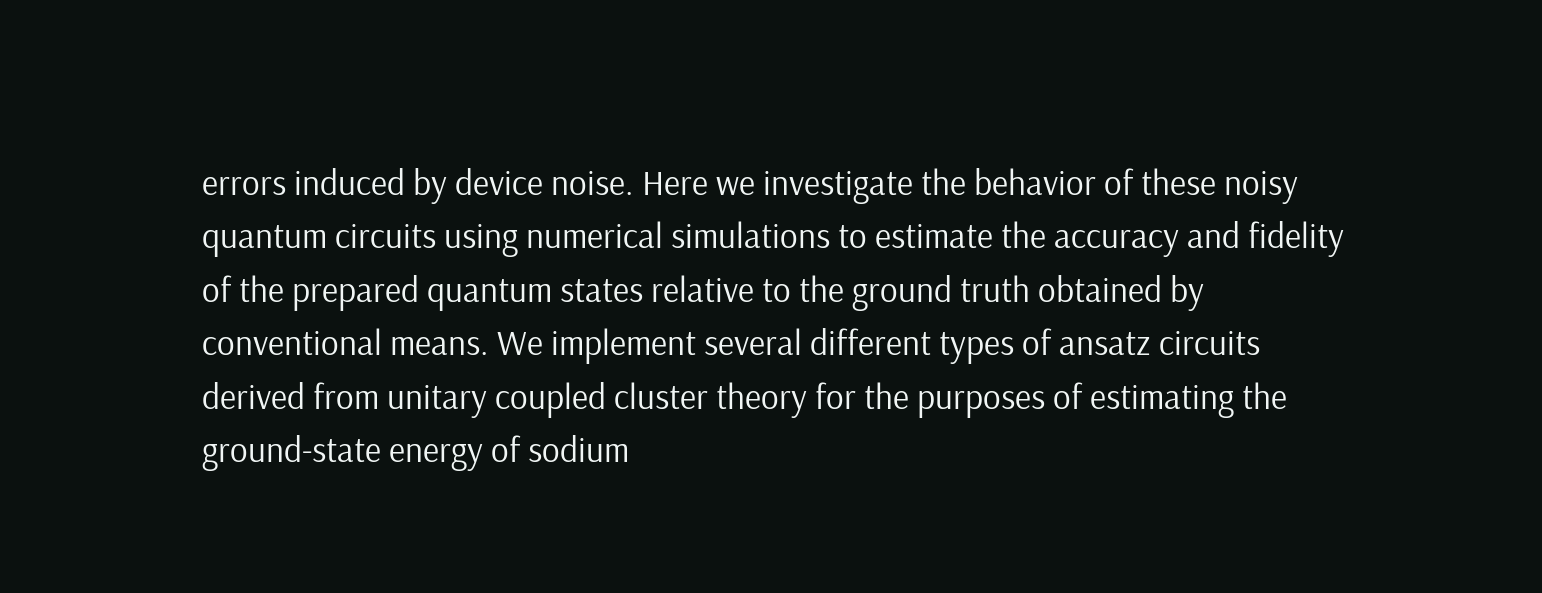errors induced by device noise. Here we investigate the behavior of these noisy quantum circuits using numerical simulations to estimate the accuracy and fidelity of the prepared quantum states relative to the ground truth obtained by conventional means. We implement several different types of ansatz circuits derived from unitary coupled cluster theory for the purposes of estimating the ground-state energy of sodium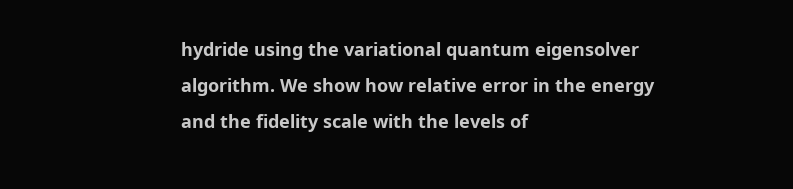hydride using the variational quantum eigensolver algorithm. We show how relative error in the energy and the fidelity scale with the levels of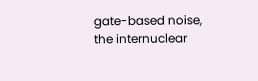gate-based noise, the internuclear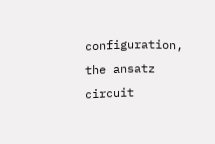configuration, the ansatz circuit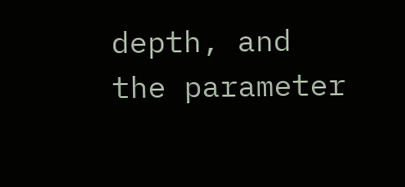depth, and the parameter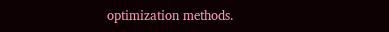optimization methods.